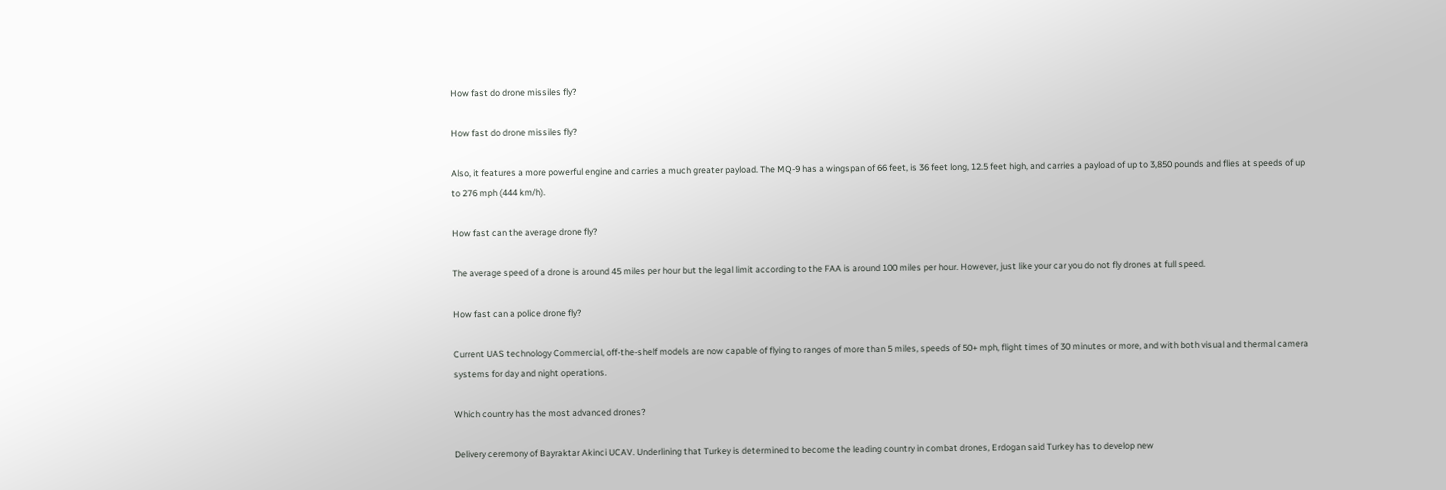How fast do drone missiles fly?

How fast do drone missiles fly?

Also, it features a more powerful engine and carries a much greater payload. The MQ-9 has a wingspan of 66 feet, is 36 feet long, 12.5 feet high, and carries a payload of up to 3,850 pounds and flies at speeds of up to 276 mph (444 km/h).

How fast can the average drone fly?

The average speed of a drone is around 45 miles per hour but the legal limit according to the FAA is around 100 miles per hour. However, just like your car you do not fly drones at full speed.

How fast can a police drone fly?

Current UAS technology Commercial, off-the-shelf models are now capable of flying to ranges of more than 5 miles, speeds of 50+ mph, flight times of 30 minutes or more, and with both visual and thermal camera systems for day and night operations.

Which country has the most advanced drones?

Delivery ceremony of Bayraktar Akinci UCAV. Underlining that Turkey is determined to become the leading country in combat drones, Erdogan said Turkey has to develop new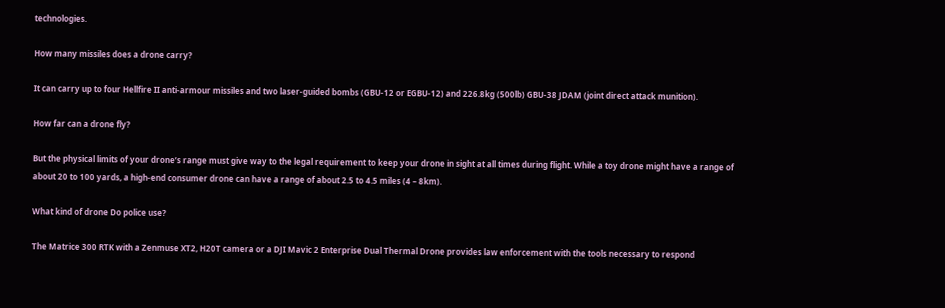technologies.

How many missiles does a drone carry?

It can carry up to four Hellfire II anti-armour missiles and two laser-guided bombs (GBU-12 or EGBU-12) and 226.8kg (500lb) GBU-38 JDAM (joint direct attack munition).

How far can a drone fly?

But the physical limits of your drone’s range must give way to the legal requirement to keep your drone in sight at all times during flight. While a toy drone might have a range of about 20 to 100 yards, a high-end consumer drone can have a range of about 2.5 to 4.5 miles (4 – 8km).

What kind of drone Do police use?

The Matrice 300 RTK with a Zenmuse XT2, H20T camera or a DJI Mavic 2 Enterprise Dual Thermal Drone provides law enforcement with the tools necessary to respond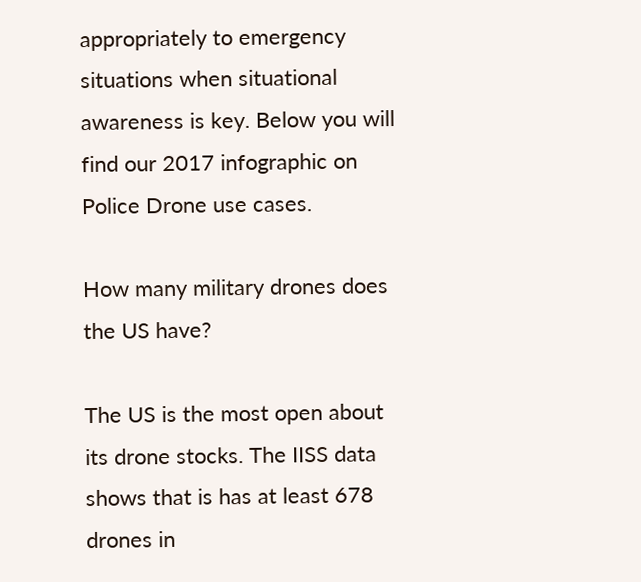appropriately to emergency situations when situational awareness is key. Below you will find our 2017 infographic on Police Drone use cases.

How many military drones does the US have?

The US is the most open about its drone stocks. The IISS data shows that is has at least 678 drones in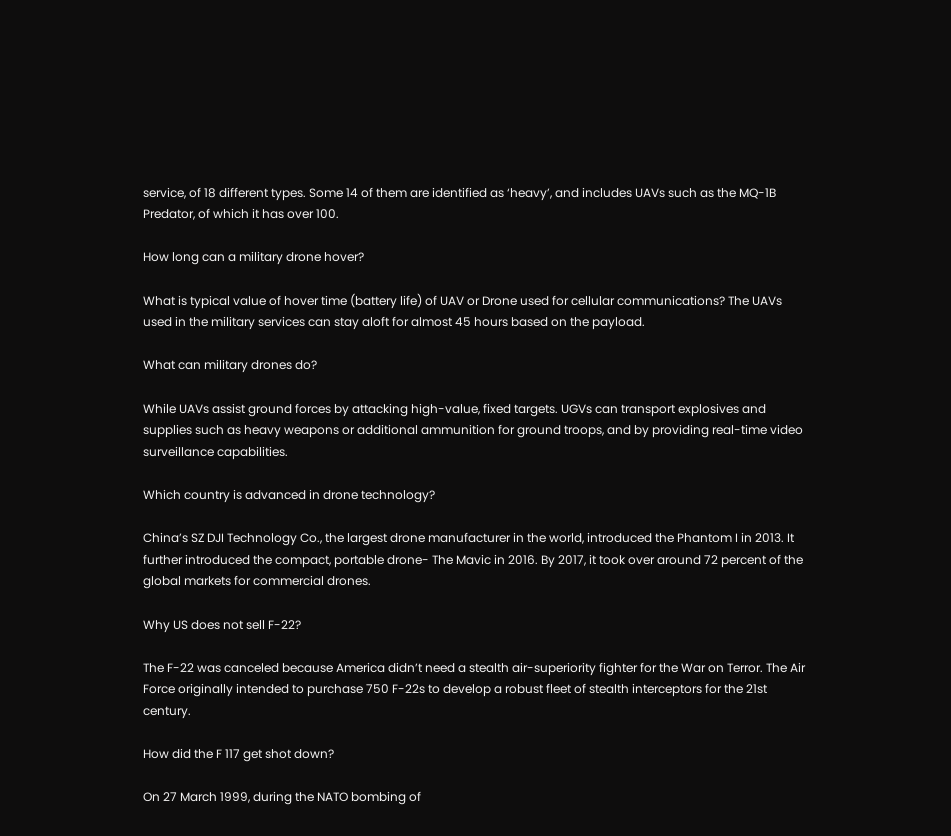service, of 18 different types. Some 14 of them are identified as ‘heavy’, and includes UAVs such as the MQ-1B Predator, of which it has over 100.

How long can a military drone hover?

What is typical value of hover time (battery life) of UAV or Drone used for cellular communications? The UAVs used in the military services can stay aloft for almost 45 hours based on the payload.

What can military drones do?

While UAVs assist ground forces by attacking high-value, fixed targets. UGVs can transport explosives and supplies such as heavy weapons or additional ammunition for ground troops, and by providing real-time video surveillance capabilities.

Which country is advanced in drone technology?

China’s SZ DJI Technology Co., the largest drone manufacturer in the world, introduced the Phantom I in 2013. It further introduced the compact, portable drone- The Mavic in 2016. By 2017, it took over around 72 percent of the global markets for commercial drones.

Why US does not sell F-22?

The F-22 was canceled because America didn’t need a stealth air-superiority fighter for the War on Terror. The Air Force originally intended to purchase 750 F-22s to develop a robust fleet of stealth interceptors for the 21st century.

How did the F 117 get shot down?

On 27 March 1999, during the NATO bombing of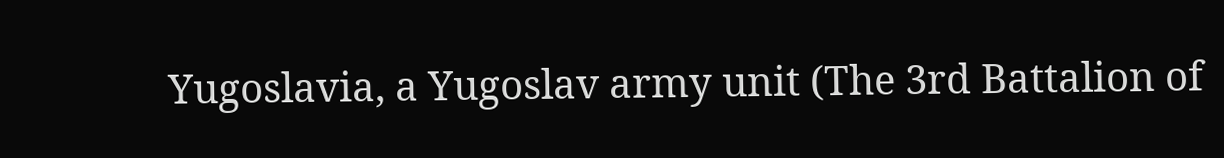Yugoslavia, a Yugoslav army unit (The 3rd Battalion of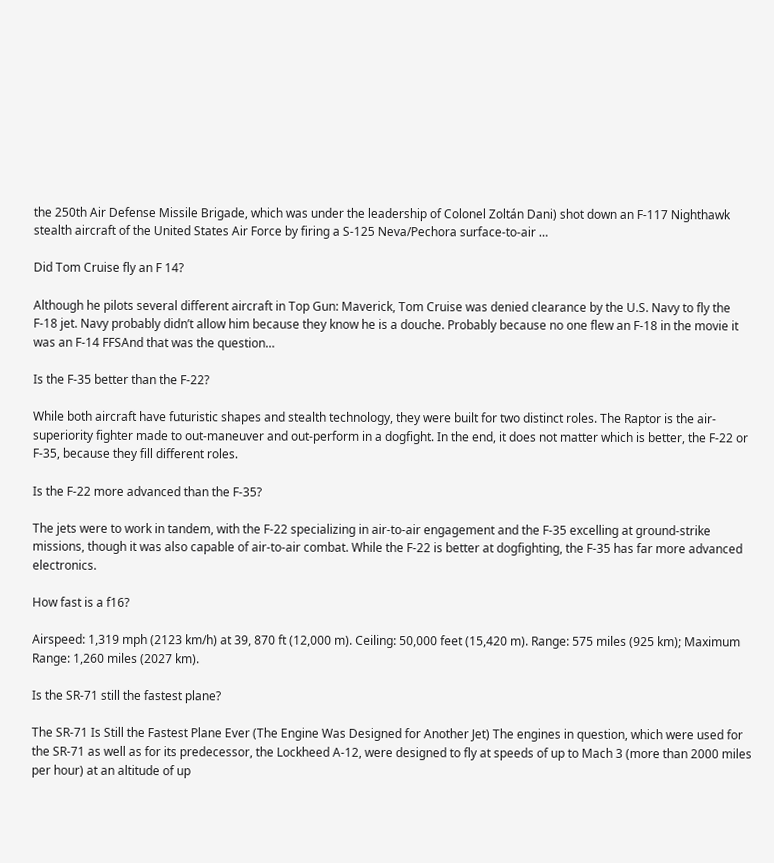the 250th Air Defense Missile Brigade, which was under the leadership of Colonel Zoltán Dani) shot down an F-117 Nighthawk stealth aircraft of the United States Air Force by firing a S-125 Neva/Pechora surface-to-air …

Did Tom Cruise fly an F 14?

Although he pilots several different aircraft in Top Gun: Maverick, Tom Cruise was denied clearance by the U.S. Navy to fly the F-18 jet. Navy probably didn’t allow him because they know he is a douche. Probably because no one flew an F-18 in the movie it was an F-14 FFSAnd that was the question…

Is the F-35 better than the F-22?

While both aircraft have futuristic shapes and stealth technology, they were built for two distinct roles. The Raptor is the air-superiority fighter made to out-maneuver and out-perform in a dogfight. In the end, it does not matter which is better, the F-22 or F-35, because they fill different roles.

Is the F-22 more advanced than the F-35?

The jets were to work in tandem, with the F-22 specializing in air-to-air engagement and the F-35 excelling at ground-strike missions, though it was also capable of air-to-air combat. While the F-22 is better at dogfighting, the F-35 has far more advanced electronics.

How fast is a f16?

Airspeed: 1,319 mph (2123 km/h) at 39, 870 ft (12,000 m). Ceiling: 50,000 feet (15,420 m). Range: 575 miles (925 km); Maximum Range: 1,260 miles (2027 km).

Is the SR-71 still the fastest plane?

The SR-71 Is Still the Fastest Plane Ever (The Engine Was Designed for Another Jet) The engines in question, which were used for the SR-71 as well as for its predecessor, the Lockheed A-12, were designed to fly at speeds of up to Mach 3 (more than 2000 miles per hour) at an altitude of up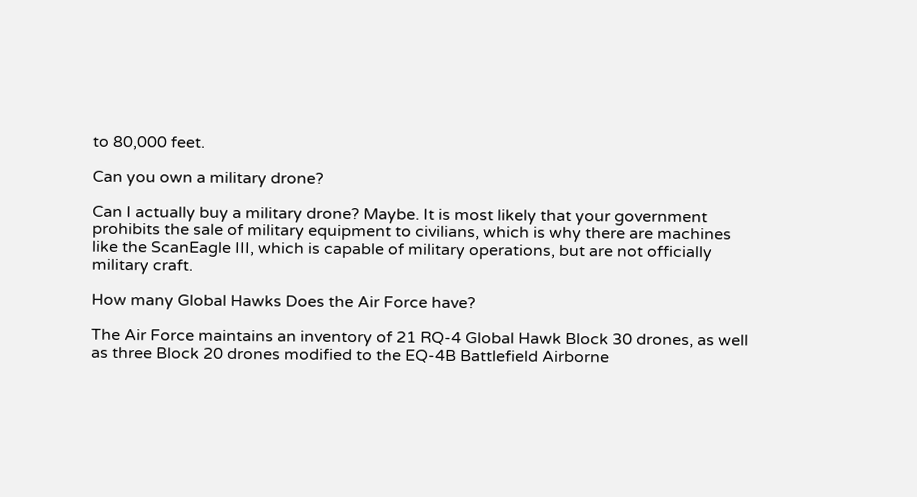to 80,000 feet.

Can you own a military drone?

Can I actually buy a military drone? Maybe. It is most likely that your government prohibits the sale of military equipment to civilians, which is why there are machines like the ScanEagle III, which is capable of military operations, but are not officially military craft.

How many Global Hawks Does the Air Force have?

The Air Force maintains an inventory of 21 RQ-4 Global Hawk Block 30 drones, as well as three Block 20 drones modified to the EQ-4B Battlefield Airborne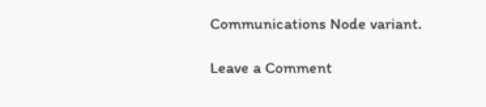Communications Node variant.

Leave a Comment